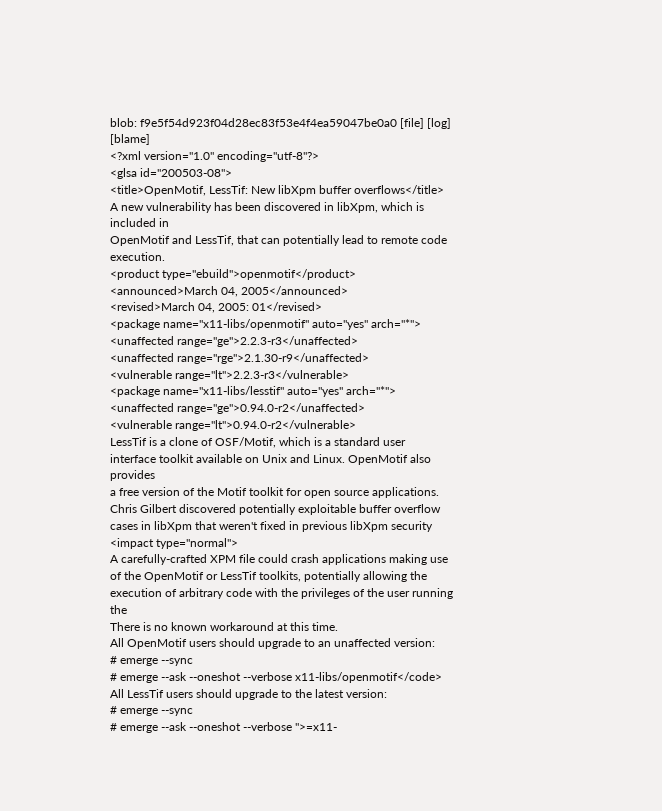blob: f9e5f54d923f04d28ec83f53e4f4ea59047be0a0 [file] [log] [blame]
<?xml version="1.0" encoding="utf-8"?>
<glsa id="200503-08">
<title>OpenMotif, LessTif: New libXpm buffer overflows</title>
A new vulnerability has been discovered in libXpm, which is included in
OpenMotif and LessTif, that can potentially lead to remote code execution.
<product type="ebuild">openmotif</product>
<announced>March 04, 2005</announced>
<revised>March 04, 2005: 01</revised>
<package name="x11-libs/openmotif" auto="yes" arch="*">
<unaffected range="ge">2.2.3-r3</unaffected>
<unaffected range="rge">2.1.30-r9</unaffected>
<vulnerable range="lt">2.2.3-r3</vulnerable>
<package name="x11-libs/lesstif" auto="yes" arch="*">
<unaffected range="ge">0.94.0-r2</unaffected>
<vulnerable range="lt">0.94.0-r2</vulnerable>
LessTif is a clone of OSF/Motif, which is a standard user
interface toolkit available on Unix and Linux. OpenMotif also provides
a free version of the Motif toolkit for open source applications.
Chris Gilbert discovered potentially exploitable buffer overflow
cases in libXpm that weren't fixed in previous libXpm security
<impact type="normal">
A carefully-crafted XPM file could crash applications making use
of the OpenMotif or LessTif toolkits, potentially allowing the
execution of arbitrary code with the privileges of the user running the
There is no known workaround at this time.
All OpenMotif users should upgrade to an unaffected version:
# emerge --sync
# emerge --ask --oneshot --verbose x11-libs/openmotif</code>
All LessTif users should upgrade to the latest version:
# emerge --sync
# emerge --ask --oneshot --verbose ">=x11-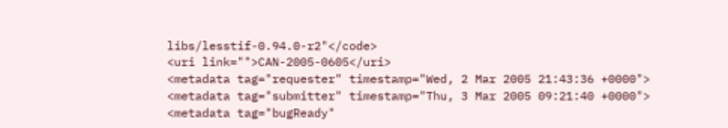libs/lesstif-0.94.0-r2"</code>
<uri link="">CAN-2005-0605</uri>
<metadata tag="requester" timestamp="Wed, 2 Mar 2005 21:43:36 +0000">
<metadata tag="submitter" timestamp="Thu, 3 Mar 2005 09:21:40 +0000">
<metadata tag="bugReady"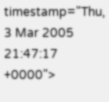timestamp="Thu, 3 Mar 2005 21:47:17 +0000">